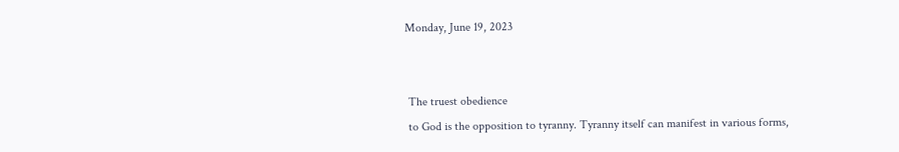Monday, June 19, 2023


 The truest obedience
 to God is the opposition to tyranny. Tyranny itself can manifest in various forms,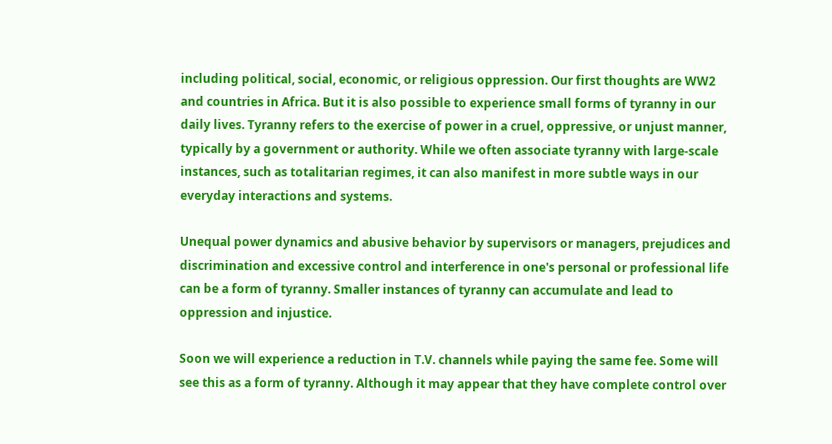including political, social, economic, or religious oppression. Our first thoughts are WW2 and countries in Africa. But it is also possible to experience small forms of tyranny in our daily lives. Tyranny refers to the exercise of power in a cruel, oppressive, or unjust manner, typically by a government or authority. While we often associate tyranny with large-scale instances, such as totalitarian regimes, it can also manifest in more subtle ways in our everyday interactions and systems.

Unequal power dynamics and abusive behavior by supervisors or managers, prejudices and discrimination and excessive control and interference in one's personal or professional life can be a form of tyranny. Smaller instances of tyranny can accumulate and lead to oppression and injustice.

Soon we will experience a reduction in T.V. channels while paying the same fee. Some will see this as a form of tyranny. Although it may appear that they have complete control over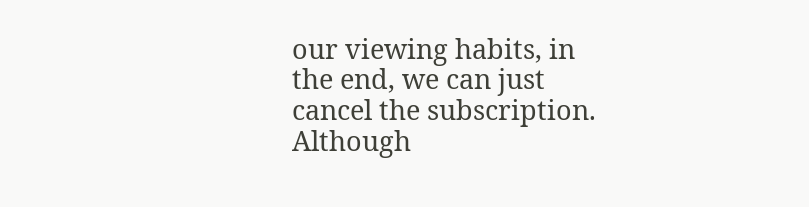our viewing habits, in the end, we can just cancel the subscription. Although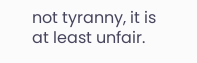not tyranny, it is at least unfair.